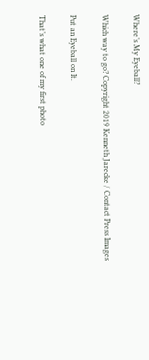Where’s My Eyeball?

Which way to go? Copyright 2019 Kenneth Jarecke / Contact Press Images

Put an Eyeball on It.

That’s what one of my first photo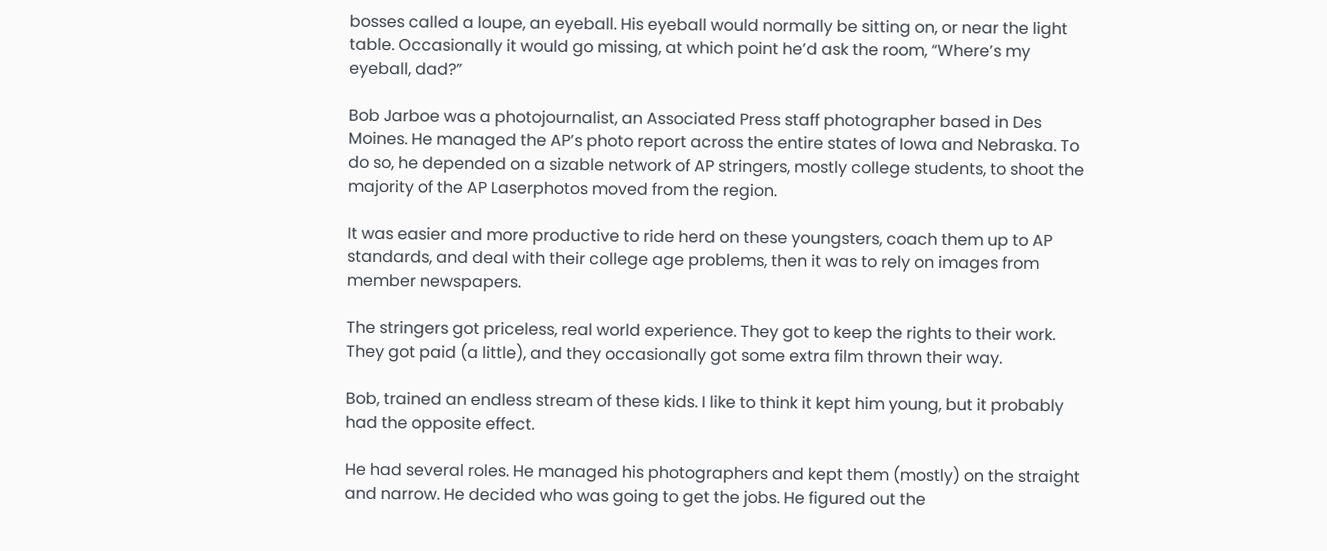bosses called a loupe, an eyeball. His eyeball would normally be sitting on, or near the light table. Occasionally it would go missing, at which point he’d ask the room, “Where’s my eyeball, dad?”

Bob Jarboe was a photojournalist, an Associated Press staff photographer based in Des Moines. He managed the AP’s photo report across the entire states of Iowa and Nebraska. To do so, he depended on a sizable network of AP stringers, mostly college students, to shoot the majority of the AP Laserphotos moved from the region.

It was easier and more productive to ride herd on these youngsters, coach them up to AP standards, and deal with their college age problems, then it was to rely on images from member newspapers.

The stringers got priceless, real world experience. They got to keep the rights to their work. They got paid (a little), and they occasionally got some extra film thrown their way.

Bob, trained an endless stream of these kids. I like to think it kept him young, but it probably had the opposite effect.

He had several roles. He managed his photographers and kept them (mostly) on the straight and narrow. He decided who was going to get the jobs. He figured out the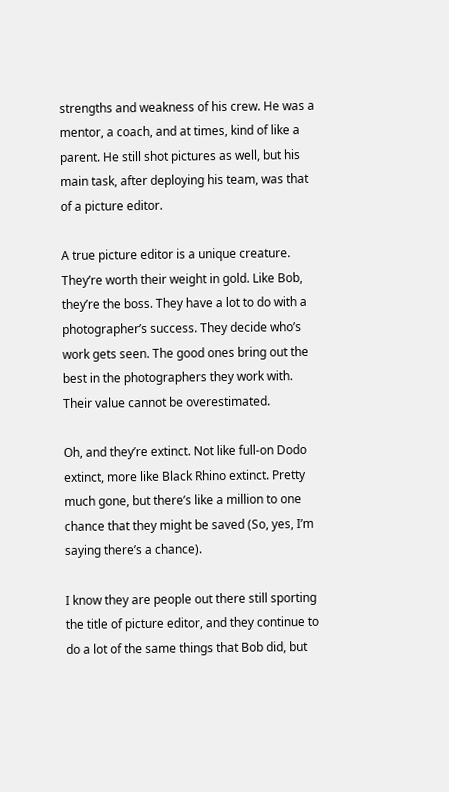strengths and weakness of his crew. He was a mentor, a coach, and at times, kind of like a parent. He still shot pictures as well, but his main task, after deploying his team, was that of a picture editor.

A true picture editor is a unique creature. They’re worth their weight in gold. Like Bob, they’re the boss. They have a lot to do with a photographer’s success. They decide who’s work gets seen. The good ones bring out the best in the photographers they work with. Their value cannot be overestimated.

Oh, and they’re extinct. Not like full-on Dodo extinct, more like Black Rhino extinct. Pretty much gone, but there’s like a million to one chance that they might be saved (So, yes, I’m saying there’s a chance).

I know they are people out there still sporting the title of picture editor, and they continue to do a lot of the same things that Bob did, but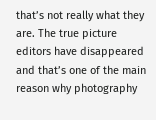that’s not really what they are. The true picture editors have disappeared and that’s one of the main reason why photography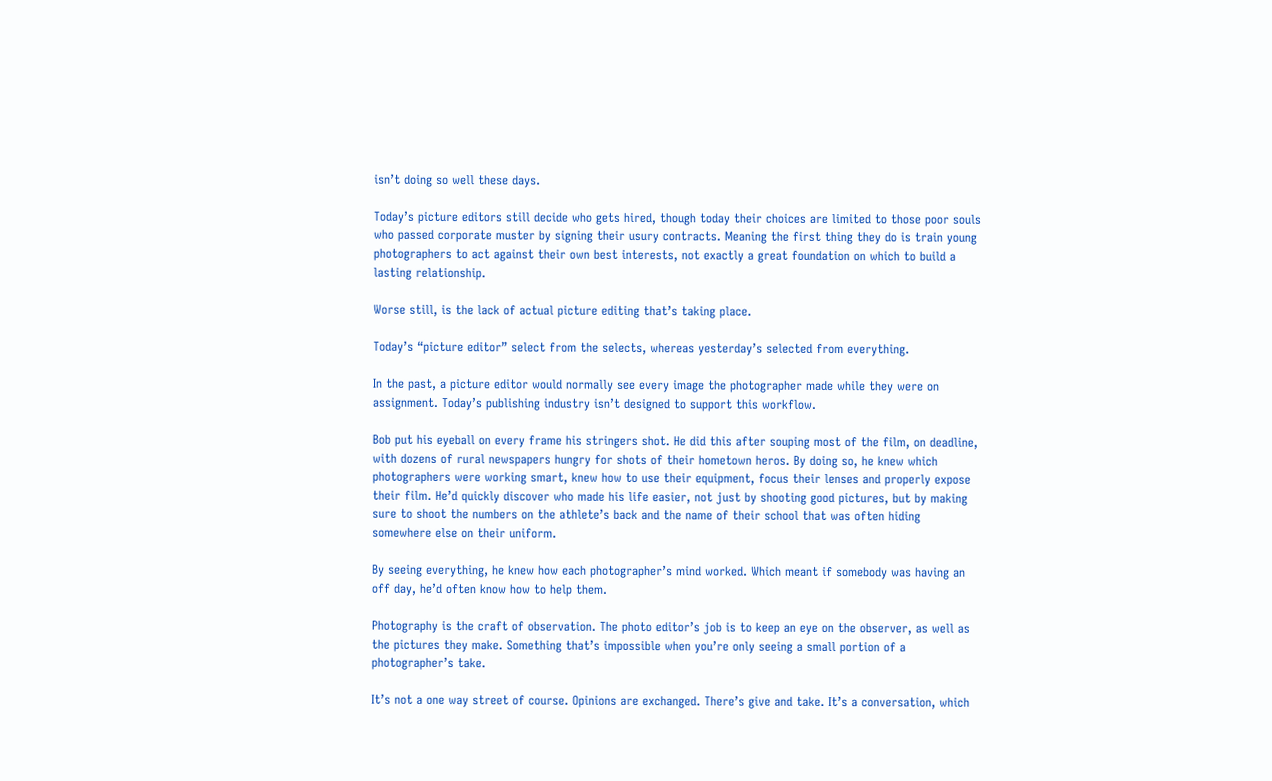isn’t doing so well these days.

Today’s picture editors still decide who gets hired, though today their choices are limited to those poor souls who passed corporate muster by signing their usury contracts. Meaning the first thing they do is train young photographers to act against their own best interests, not exactly a great foundation on which to build a lasting relationship.

Worse still, is the lack of actual picture editing that’s taking place.

Today’s “picture editor” select from the selects, whereas yesterday’s selected from everything.

In the past, a picture editor would normally see every image the photographer made while they were on assignment. Today’s publishing industry isn’t designed to support this workflow.

Bob put his eyeball on every frame his stringers shot. He did this after souping most of the film, on deadline, with dozens of rural newspapers hungry for shots of their hometown heros. By doing so, he knew which photographers were working smart, knew how to use their equipment, focus their lenses and properly expose their film. He’d quickly discover who made his life easier, not just by shooting good pictures, but by making sure to shoot the numbers on the athlete’s back and the name of their school that was often hiding somewhere else on their uniform.

By seeing everything, he knew how each photographer’s mind worked. Which meant if somebody was having an off day, he’d often know how to help them.

Photography is the craft of observation. The photo editor’s job is to keep an eye on the observer, as well as the pictures they make. Something that’s impossible when you’re only seeing a small portion of a photographer’s take.

It’s not a one way street of course. Opinions are exchanged. There’s give and take. It’s a conversation, which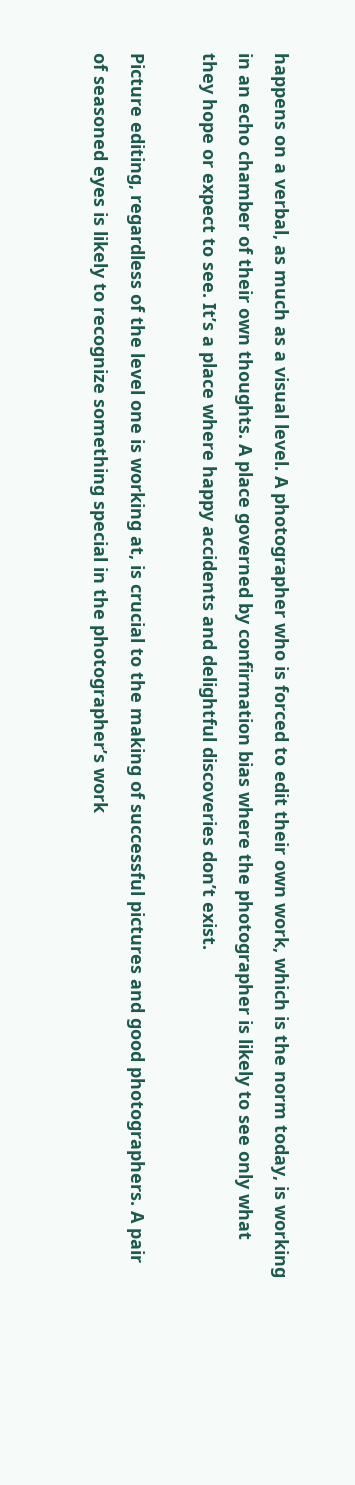happens on a verbal, as much as a visual level. A photographer who is forced to edit their own work, which is the norm today, is working in an echo chamber of their own thoughts. A place governed by confirmation bias where the photographer is likely to see only what they hope or expect to see. It’s a place where happy accidents and delightful discoveries don’t exist.

Picture editing, regardless of the level one is working at, is crucial to the making of successful pictures and good photographers. A pair of seasoned eyes is likely to recognize something special in the photographer’s work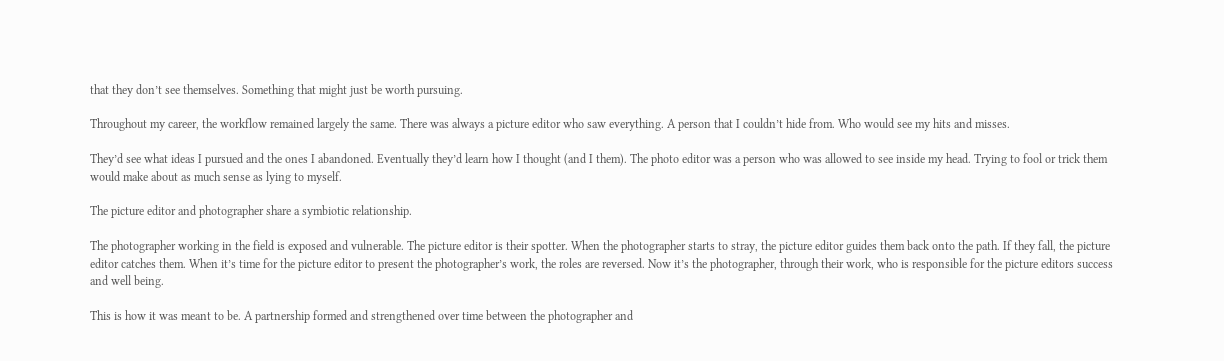that they don’t see themselves. Something that might just be worth pursuing.

Throughout my career, the workflow remained largely the same. There was always a picture editor who saw everything. A person that I couldn’t hide from. Who would see my hits and misses.

They’d see what ideas I pursued and the ones I abandoned. Eventually they’d learn how I thought (and I them). The photo editor was a person who was allowed to see inside my head. Trying to fool or trick them would make about as much sense as lying to myself.

The picture editor and photographer share a symbiotic relationship.

The photographer working in the field is exposed and vulnerable. The picture editor is their spotter. When the photographer starts to stray, the picture editor guides them back onto the path. If they fall, the picture editor catches them. When it’s time for the picture editor to present the photographer’s work, the roles are reversed. Now it’s the photographer, through their work, who is responsible for the picture editors success and well being.

This is how it was meant to be. A partnership formed and strengthened over time between the photographer and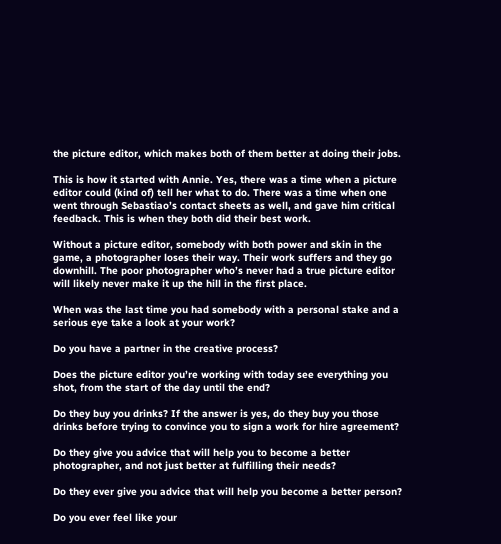the picture editor, which makes both of them better at doing their jobs.

This is how it started with Annie. Yes, there was a time when a picture editor could (kind of) tell her what to do. There was a time when one went through Sebastiao’s contact sheets as well, and gave him critical feedback. This is when they both did their best work.

Without a picture editor, somebody with both power and skin in the game, a photographer loses their way. Their work suffers and they go downhill. The poor photographer who’s never had a true picture editor will likely never make it up the hill in the first place.

When was the last time you had somebody with a personal stake and a serious eye take a look at your work?

Do you have a partner in the creative process?

Does the picture editor you’re working with today see everything you shot, from the start of the day until the end?

Do they buy you drinks? If the answer is yes, do they buy you those drinks before trying to convince you to sign a work for hire agreement?

Do they give you advice that will help you to become a better photographer, and not just better at fulfilling their needs?

Do they ever give you advice that will help you become a better person?

Do you ever feel like your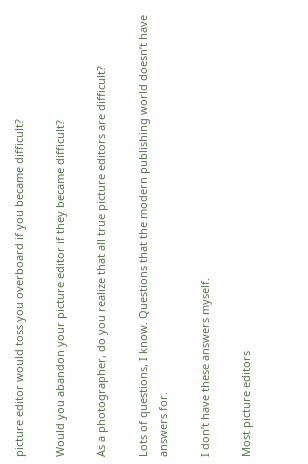picture editor would toss you overboard if you became difficult?

Would you abandon your picture editor if they became difficult?

As a photographer, do you realize that all true picture editors are difficult?

Lots of questions, I know. Questions that the modern publishing world doesn’t have answers for.

I don’t have these answers myself.

Most picture editors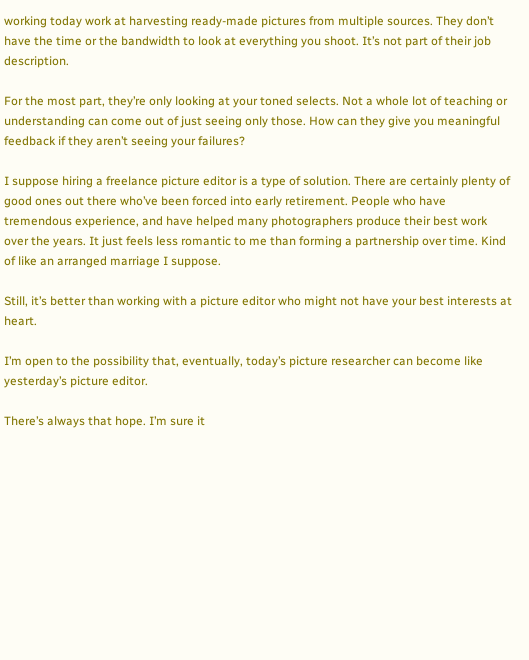working today work at harvesting ready-made pictures from multiple sources. They don’t have the time or the bandwidth to look at everything you shoot. It’s not part of their job description.

For the most part, they’re only looking at your toned selects. Not a whole lot of teaching or understanding can come out of just seeing only those. How can they give you meaningful feedback if they aren’t seeing your failures?

I suppose hiring a freelance picture editor is a type of solution. There are certainly plenty of good ones out there who’ve been forced into early retirement. People who have tremendous experience, and have helped many photographers produce their best work over the years. It just feels less romantic to me than forming a partnership over time. Kind of like an arranged marriage I suppose.

Still, it’s better than working with a picture editor who might not have your best interests at heart.

I’m open to the possibility that, eventually, today’s picture researcher can become like yesterday’s picture editor.

There’s always that hope. I’m sure it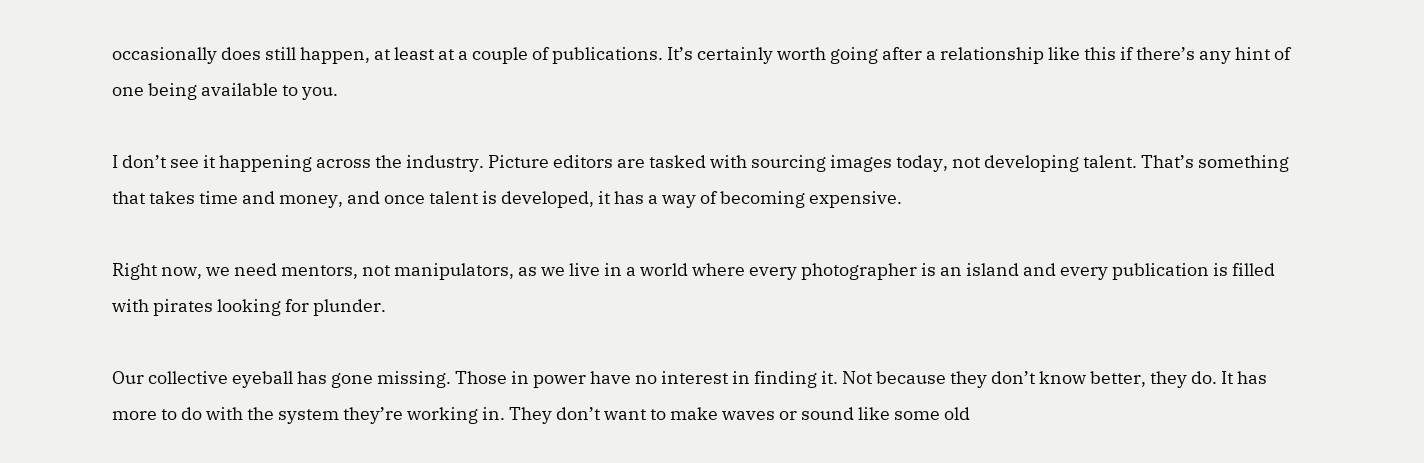occasionally does still happen, at least at a couple of publications. It’s certainly worth going after a relationship like this if there’s any hint of one being available to you.

I don’t see it happening across the industry. Picture editors are tasked with sourcing images today, not developing talent. That’s something that takes time and money, and once talent is developed, it has a way of becoming expensive.

Right now, we need mentors, not manipulators, as we live in a world where every photographer is an island and every publication is filled with pirates looking for plunder.

Our collective eyeball has gone missing. Those in power have no interest in finding it. Not because they don’t know better, they do. It has more to do with the system they’re working in. They don’t want to make waves or sound like some old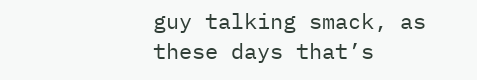guy talking smack, as these days that’s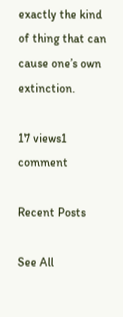exactly the kind of thing that can cause one’s own extinction.

17 views1 comment

Recent Posts

See All